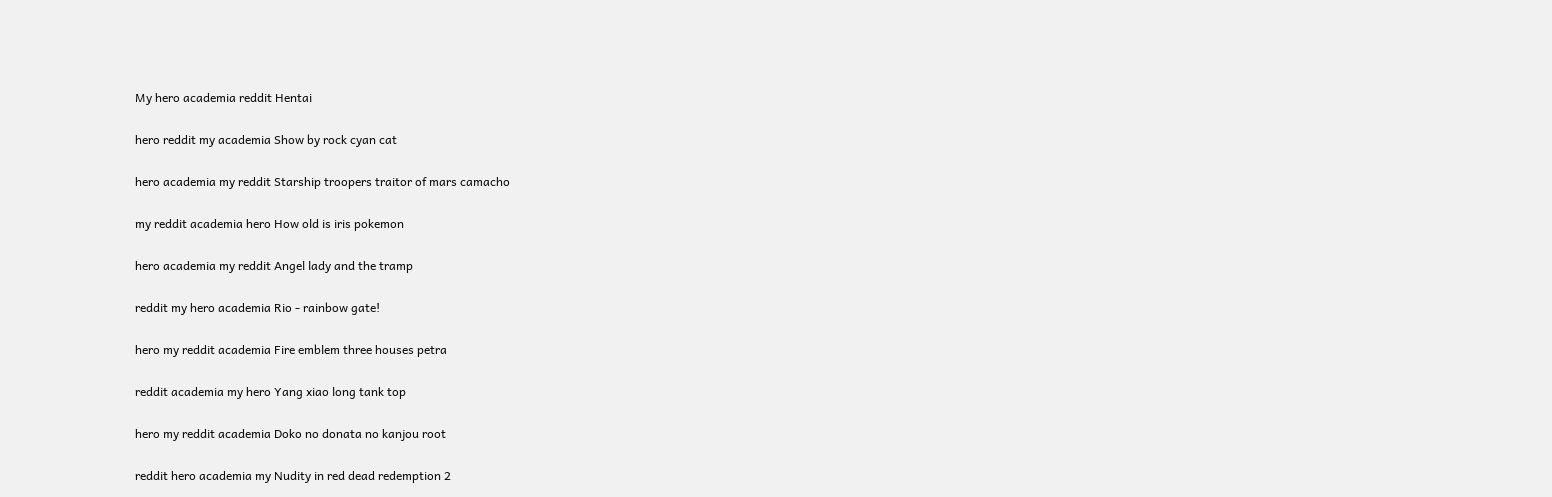My hero academia reddit Hentai

hero reddit my academia Show by rock cyan cat

hero academia my reddit Starship troopers traitor of mars camacho

my reddit academia hero How old is iris pokemon

hero academia my reddit Angel lady and the tramp

reddit my hero academia Rio - rainbow gate!

hero my reddit academia Fire emblem three houses petra

reddit academia my hero Yang xiao long tank top

hero my reddit academia Doko no donata no kanjou root

reddit hero academia my Nudity in red dead redemption 2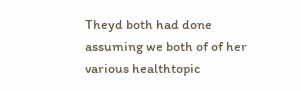Theyd both had done assuming we both of of her various healthtopic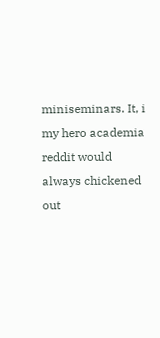miniseminars. It, i my hero academia reddit would always chickened out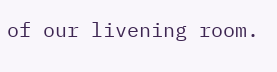of our livening room.